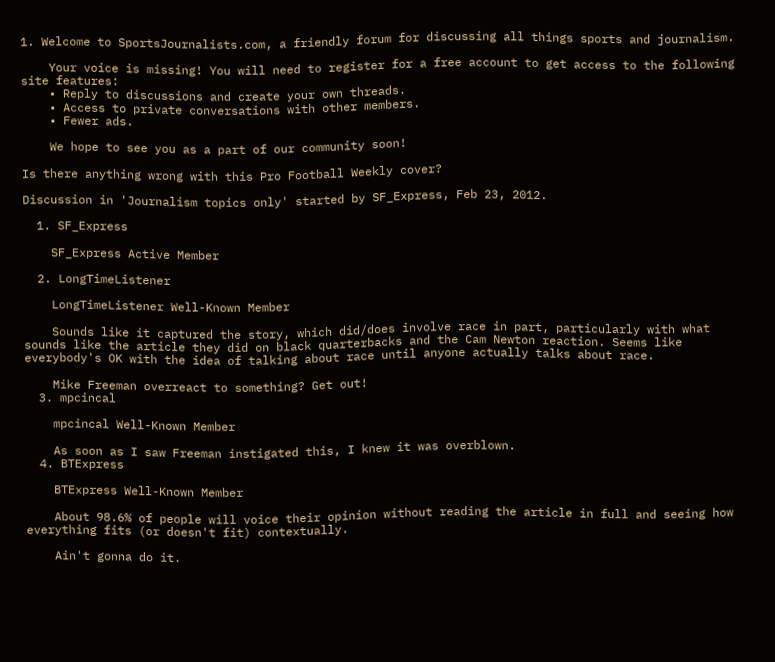1. Welcome to SportsJournalists.com, a friendly forum for discussing all things sports and journalism.

    Your voice is missing! You will need to register for a free account to get access to the following site features:
    • Reply to discussions and create your own threads.
    • Access to private conversations with other members.
    • Fewer ads.

    We hope to see you as a part of our community soon!

Is there anything wrong with this Pro Football Weekly cover?

Discussion in 'Journalism topics only' started by SF_Express, Feb 23, 2012.

  1. SF_Express

    SF_Express Active Member

  2. LongTimeListener

    LongTimeListener Well-Known Member

    Sounds like it captured the story, which did/does involve race in part, particularly with what sounds like the article they did on black quarterbacks and the Cam Newton reaction. Seems like everybody's OK with the idea of talking about race until anyone actually talks about race.

    Mike Freeman overreact to something? Get out!
  3. mpcincal

    mpcincal Well-Known Member

    As soon as I saw Freeman instigated this, I knew it was overblown.
  4. BTExpress

    BTExpress Well-Known Member

    About 98.6% of people will voice their opinion without reading the article in full and seeing how everything fits (or doesn't fit) contextually.

    Ain't gonna do it.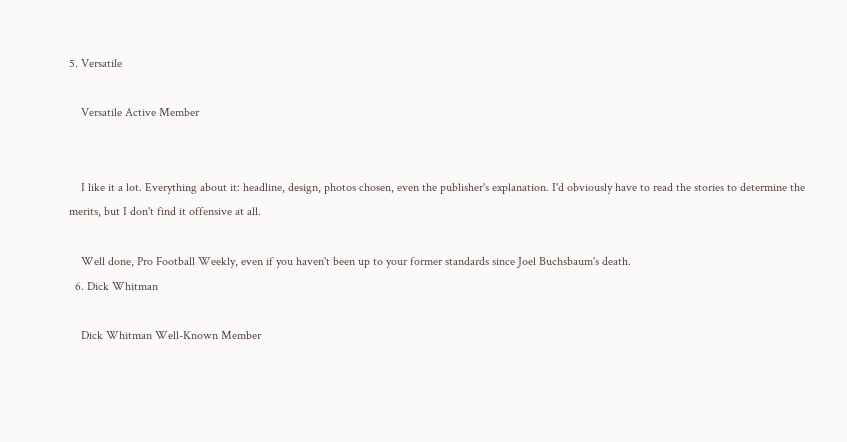5. Versatile

    Versatile Active Member


    I like it a lot. Everything about it: headline, design, photos chosen, even the publisher's explanation. I'd obviously have to read the stories to determine the merits, but I don't find it offensive at all.

    Well done, Pro Football Weekly, even if you haven't been up to your former standards since Joel Buchsbaum's death.
  6. Dick Whitman

    Dick Whitman Well-Known Member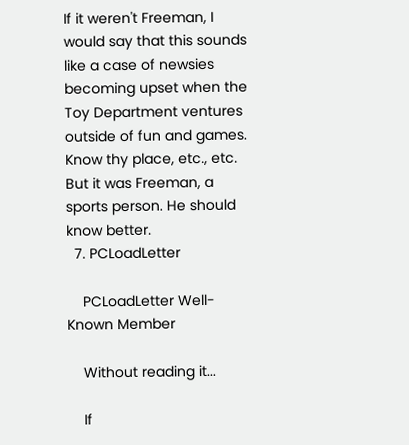If it weren't Freeman, I would say that this sounds like a case of newsies becoming upset when the Toy Department ventures outside of fun and games. Know thy place, etc., etc. But it was Freeman, a sports person. He should know better.
  7. PCLoadLetter

    PCLoadLetter Well-Known Member

    Without reading it...

    If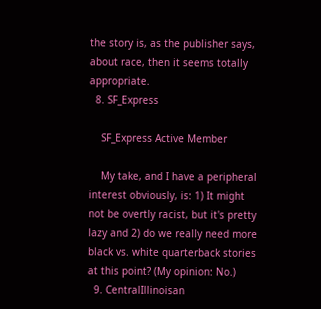the story is, as the publisher says, about race, then it seems totally appropriate.
  8. SF_Express

    SF_Express Active Member

    My take, and I have a peripheral interest obviously, is: 1) It might not be overtly racist, but it's pretty lazy and 2) do we really need more black vs. white quarterback stories at this point? (My opinion: No.)
  9. CentralIllinoisan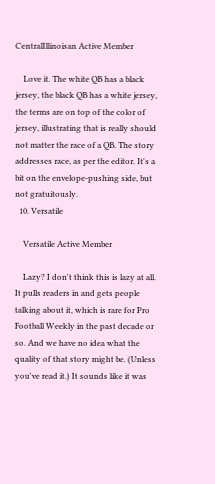CentralIllinoisan Active Member

    Love it. The white QB has a black jersey, the black QB has a white jersey, the terms are on top of the color of jersey, illustrating that is really should not matter the race of a QB. The story addresses race, as per the editor. It's a bit on the envelope-pushing side, but not gratuitously.
  10. Versatile

    Versatile Active Member

    Lazy? I don't think this is lazy at all. It pulls readers in and gets people talking about it, which is rare for Pro Football Weekly in the past decade or so. And we have no idea what the quality of that story might be. (Unless you've read it.) It sounds like it was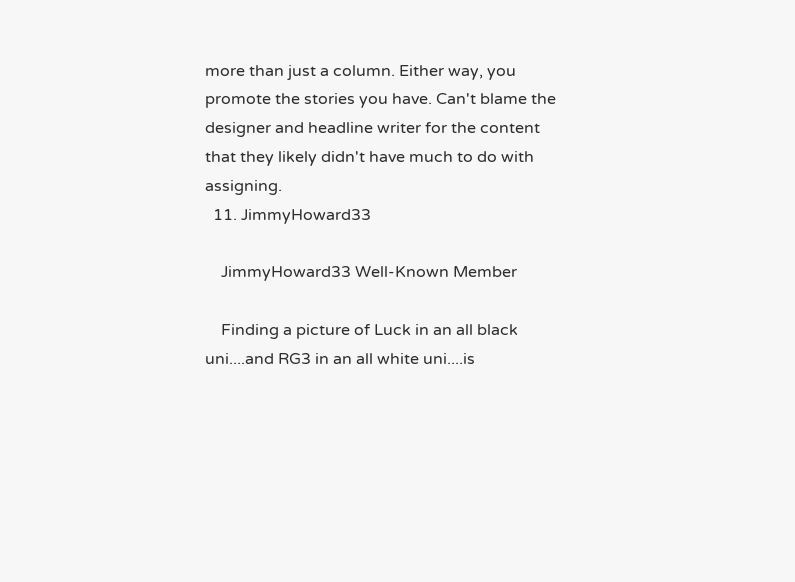more than just a column. Either way, you promote the stories you have. Can't blame the designer and headline writer for the content that they likely didn't have much to do with assigning.
  11. JimmyHoward33

    JimmyHoward33 Well-Known Member

    Finding a picture of Luck in an all black uni....and RG3 in an all white uni....is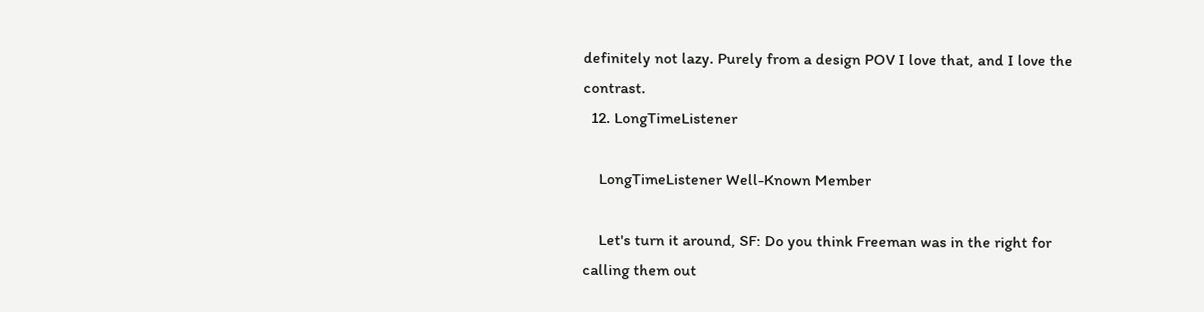definitely not lazy. Purely from a design POV I love that, and I love the contrast.
  12. LongTimeListener

    LongTimeListener Well-Known Member

    Let's turn it around, SF: Do you think Freeman was in the right for calling them out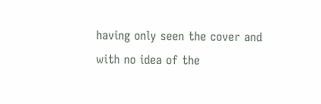having only seen the cover and with no idea of the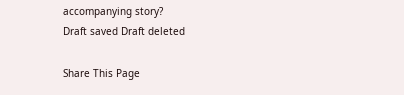accompanying story?
Draft saved Draft deleted

Share This Page